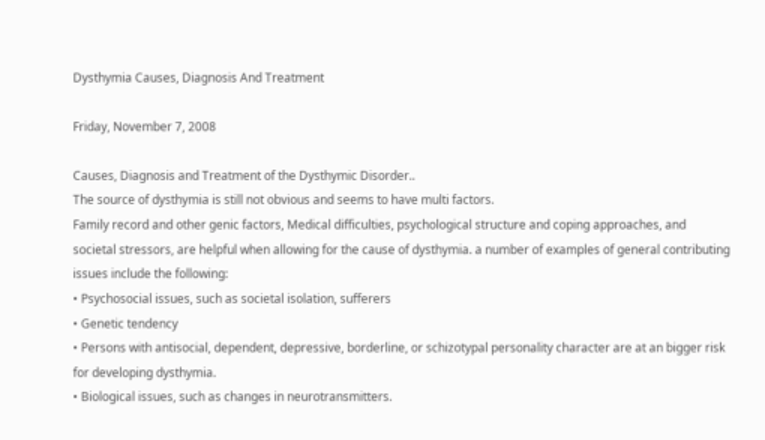Dysthymia Causes, Diagnosis And Treatment

Friday, November 7, 2008

Causes, Diagnosis and Treatment of the Dysthymic Disorder..
The source of dysthymia is still not obvious and seems to have multi factors.
Family record and other genic factors, Medical difficulties, psychological structure and coping approaches, and societal stressors, are helpful when allowing for the cause of dysthymia. a number of examples of general contributing issues include the following:
• Psychosocial issues, such as societal isolation, sufferers
• Genetic tendency
• Persons with antisocial, dependent, depressive, borderline, or schizotypal personality character are at an bigger risk for developing dysthymia.
• Biological issues, such as changes in neurotransmitters.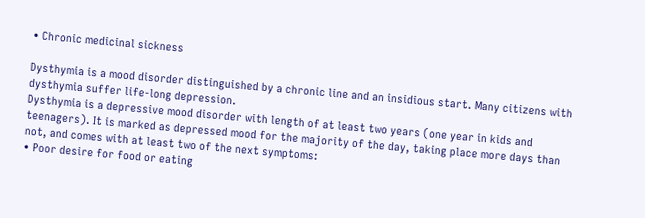• Chronic medicinal sickness

Dysthymia is a mood disorder distinguished by a chronic line and an insidious start. Many citizens with dysthymia suffer life-long depression.
Dysthymia is a depressive mood disorder with length of at least two years (one year in kids and teenagers). It is marked as depressed mood for the majority of the day, taking place more days than not, and comes with at least two of the next symptoms:
• Poor desire for food or eating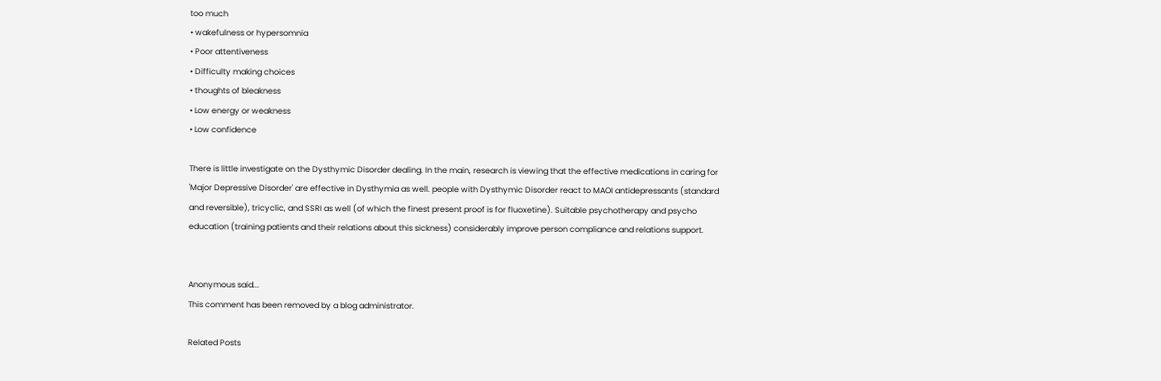too much
• wakefulness or hypersomnia
• Poor attentiveness
• Difficulty making choices
• thoughts of bleakness
• Low energy or weakness
• Low confidence

There is little investigate on the Dysthymic Disorder dealing. In the main, research is viewing that the effective medications in caring for 'Major Depressive Disorder' are effective in Dysthymia as well. people with Dysthymic Disorder react to MAOI antidepressants (standard and reversible), tricyclic, and SSRI as well (of which the finest present proof is for fluoxetine). Suitable psychotherapy and psycho education (training patients and their relations about this sickness) considerably improve person compliance and relations support.


Anonymous said...
This comment has been removed by a blog administrator.

Related Posts